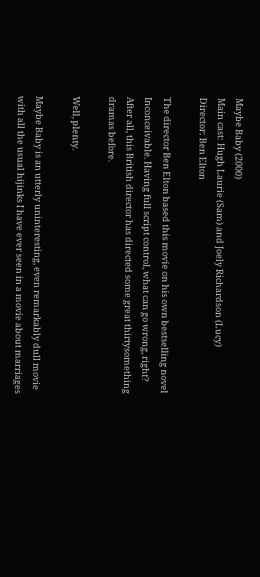Maybe Baby (2000)
Main cast: Hugh Laurie (Sam) and Joely Richardson (Lucy)
Director: Ben Elton

The director Ben Elton based this movie on his own bestselling novel Inconceivable. Having full script control, what can go wrong, right? After all, this British director has directed some great thirtysomething dramas before.

Well, plenty.

Maybe Baby is an utterly uninteresting, even remarkably dull movie with all the usual hijinks I have ever seen in a movie about marriages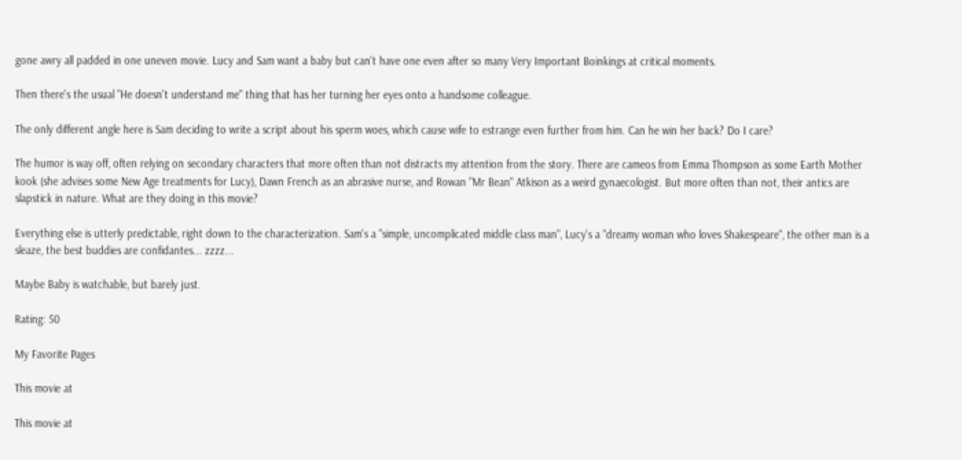gone awry all padded in one uneven movie. Lucy and Sam want a baby but can't have one even after so many Very Important Boinkings at critical moments.

Then there's the usual "He doesn't understand me" thing that has her turning her eyes onto a handsome colleague.

The only different angle here is Sam deciding to write a script about his sperm woes, which cause wife to estrange even further from him. Can he win her back? Do I care?

The humor is way off, often relying on secondary characters that more often than not distracts my attention from the story. There are cameos from Emma Thompson as some Earth Mother kook (she advises some New Age treatments for Lucy), Dawn French as an abrasive nurse, and Rowan "Mr Bean" Atkison as a weird gynaecologist. But more often than not, their antics are slapstick in nature. What are they doing in this movie?

Everything else is utterly predictable, right down to the characterization. Sam's a "simple, uncomplicated middle class man", Lucy's a "dreamy woman who loves Shakespeare", the other man is a sleaze, the best buddies are confidantes... zzzz...

Maybe Baby is watchable, but barely just.

Rating: 50

My Favorite Pages

This movie at

This movie at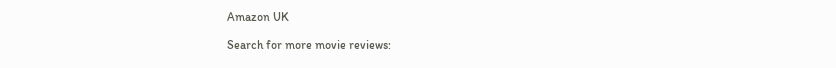Amazon UK

Search for more movie reviews: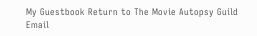My Guestbook Return to The Movie Autopsy Guild Email